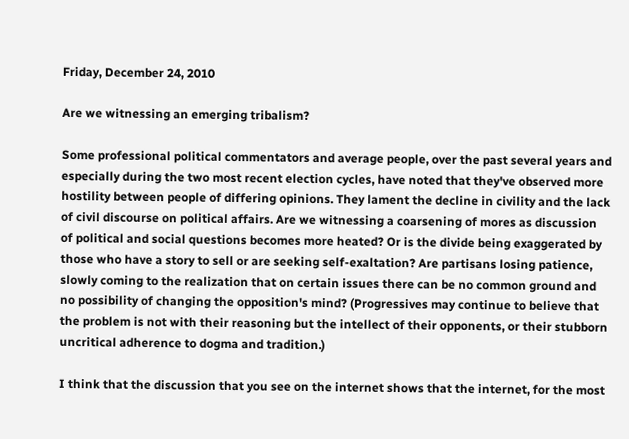Friday, December 24, 2010

Are we witnessing an emerging tribalism?

Some professional political commentators and average people, over the past several years and especially during the two most recent election cycles, have noted that they've observed more hostility between people of differing opinions. They lament the decline in civility and the lack of civil discourse on political affairs. Are we witnessing a coarsening of mores as discussion of political and social questions becomes more heated? Or is the divide being exaggerated by those who have a story to sell or are seeking self-exaltation? Are partisans losing patience, slowly coming to the realization that on certain issues there can be no common ground and no possibility of changing the opposition's mind? (Progressives may continue to believe that the problem is not with their reasoning but the intellect of their opponents, or their stubborn uncritical adherence to dogma and tradition.)

I think that the discussion that you see on the internet shows that the internet, for the most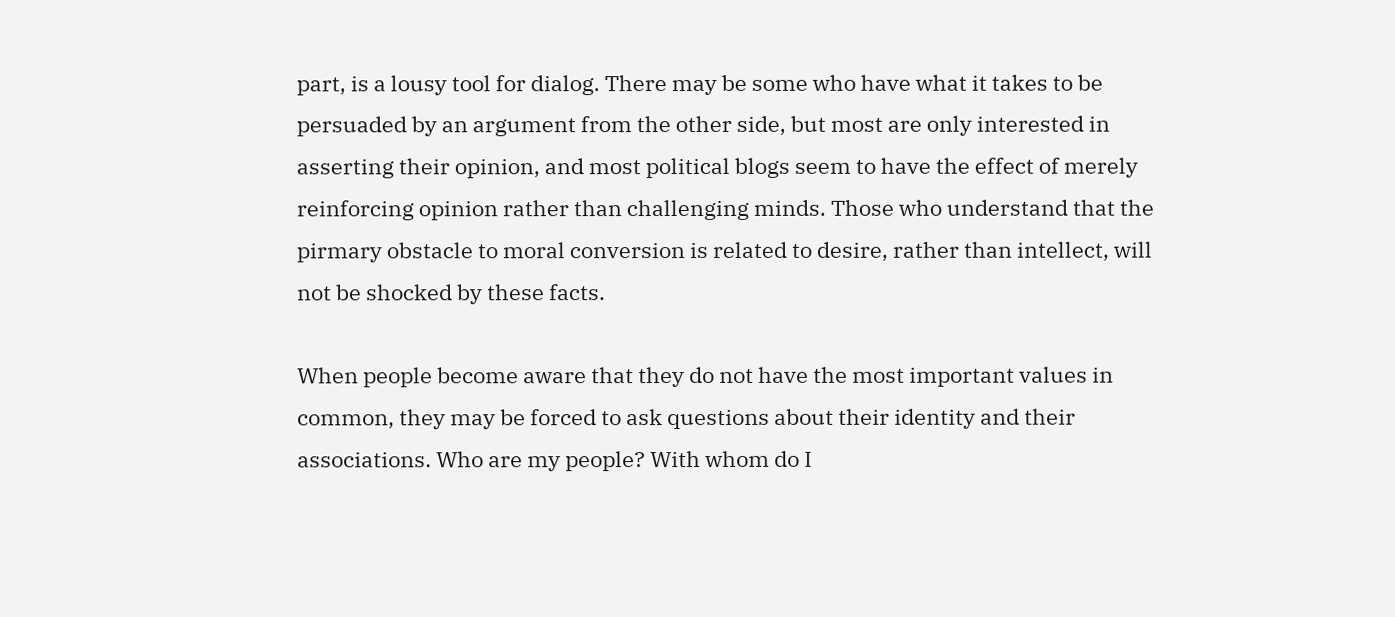part, is a lousy tool for dialog. There may be some who have what it takes to be persuaded by an argument from the other side, but most are only interested in asserting their opinion, and most political blogs seem to have the effect of merely reinforcing opinion rather than challenging minds. Those who understand that the pirmary obstacle to moral conversion is related to desire, rather than intellect, will not be shocked by these facts.

When people become aware that they do not have the most important values in common, they may be forced to ask questions about their identity and their associations. Who are my people? With whom do I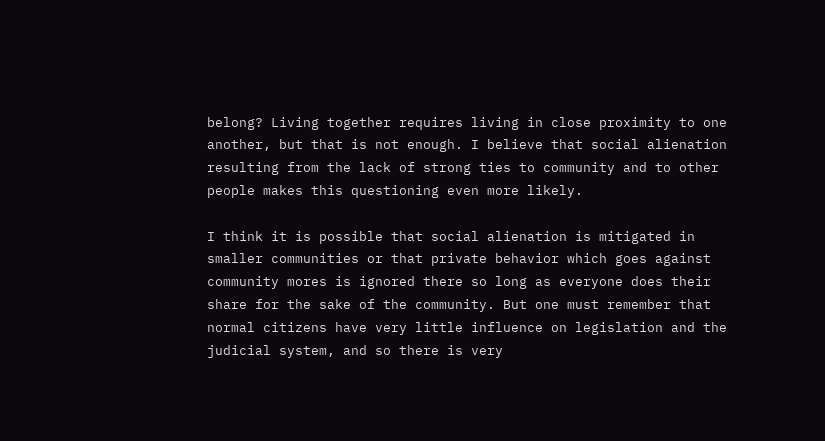belong? Living together requires living in close proximity to one another, but that is not enough. I believe that social alienation resulting from the lack of strong ties to community and to other people makes this questioning even more likely.

I think it is possible that social alienation is mitigated in smaller communities or that private behavior which goes against community mores is ignored there so long as everyone does their share for the sake of the community. But one must remember that normal citizens have very little influence on legislation and the judicial system, and so there is very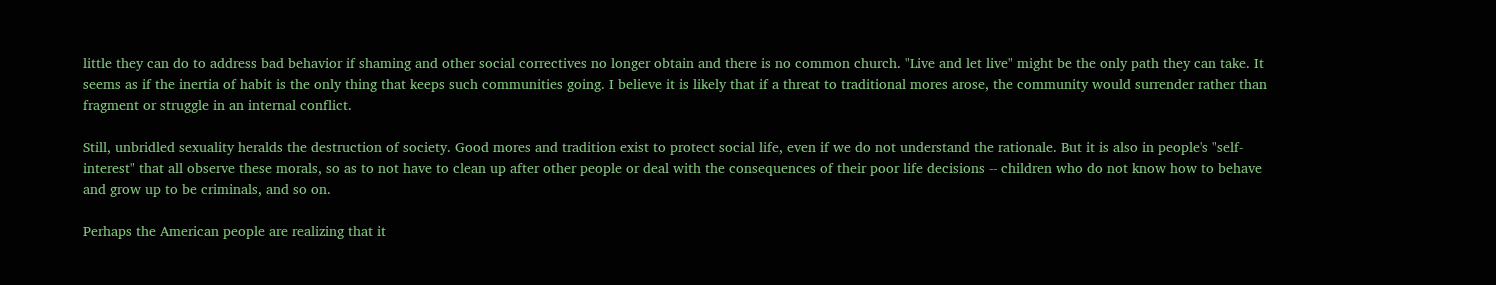little they can do to address bad behavior if shaming and other social correctives no longer obtain and there is no common church. "Live and let live" might be the only path they can take. It seems as if the inertia of habit is the only thing that keeps such communities going. I believe it is likely that if a threat to traditional mores arose, the community would surrender rather than fragment or struggle in an internal conflict.

Still, unbridled sexuality heralds the destruction of society. Good mores and tradition exist to protect social life, even if we do not understand the rationale. But it is also in people's "self-interest" that all observe these morals, so as to not have to clean up after other people or deal with the consequences of their poor life decisions -- children who do not know how to behave and grow up to be criminals, and so on.

Perhaps the American people are realizing that it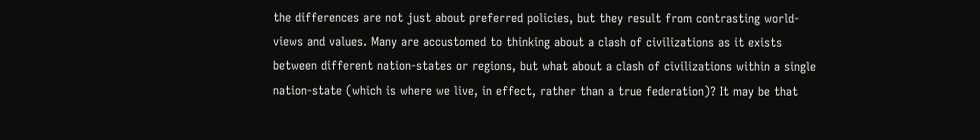the differences are not just about preferred policies, but they result from contrasting world-views and values. Many are accustomed to thinking about a clash of civilizations as it exists between different nation-states or regions, but what about a clash of civilizations within a single nation-state (which is where we live, in effect, rather than a true federation)? It may be that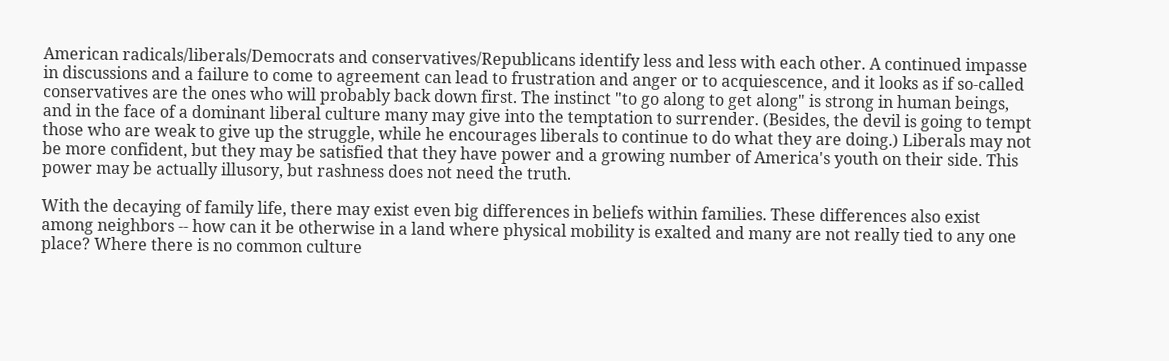American radicals/liberals/Democrats and conservatives/Republicans identify less and less with each other. A continued impasse in discussions and a failure to come to agreement can lead to frustration and anger or to acquiescence, and it looks as if so-called conservatives are the ones who will probably back down first. The instinct "to go along to get along" is strong in human beings, and in the face of a dominant liberal culture many may give into the temptation to surrender. (Besides, the devil is going to tempt those who are weak to give up the struggle, while he encourages liberals to continue to do what they are doing.) Liberals may not be more confident, but they may be satisfied that they have power and a growing number of America's youth on their side. This power may be actually illusory, but rashness does not need the truth.

With the decaying of family life, there may exist even big differences in beliefs within families. These differences also exist among neighbors -- how can it be otherwise in a land where physical mobility is exalted and many are not really tied to any one place? Where there is no common culture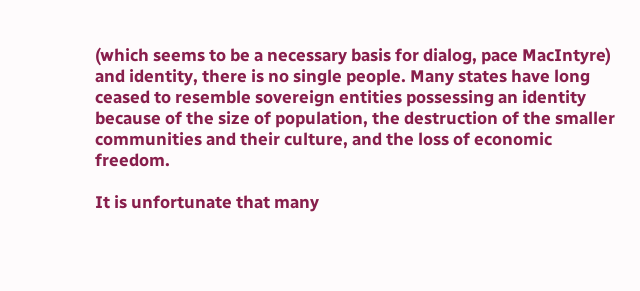(which seems to be a necessary basis for dialog, pace MacIntyre) and identity, there is no single people. Many states have long ceased to resemble sovereign entities possessing an identity because of the size of population, the destruction of the smaller communities and their culture, and the loss of economic freedom.

It is unfortunate that many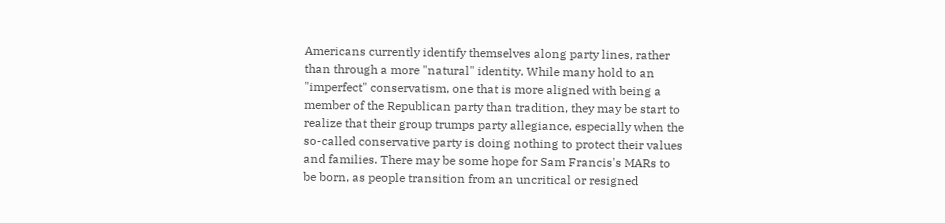Americans currently identify themselves along party lines, rather than through a more "natural" identity. While many hold to an "imperfect" conservatism, one that is more aligned with being a member of the Republican party than tradition, they may be start to realize that their group trumps party allegiance, especially when the so-called conservative party is doing nothing to protect their values and families. There may be some hope for Sam Francis's MARs to be born, as people transition from an uncritical or resigned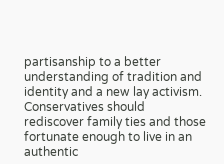partisanship to a better understanding of tradition and identity and a new lay activism. Conservatives should  rediscover family ties and those fortunate enough to live in an authentic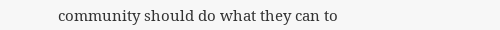community should do what they can to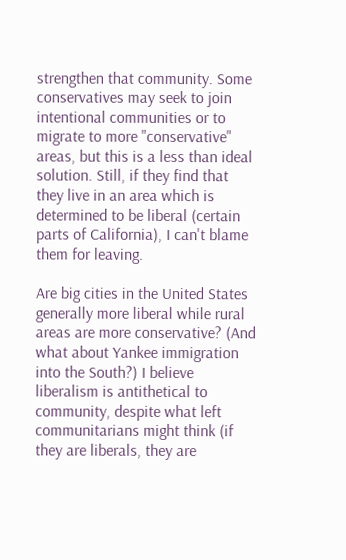strengthen that community. Some conservatives may seek to join intentional communities or to migrate to more "conservative" areas, but this is a less than ideal solution. Still, if they find that they live in an area which is determined to be liberal (certain parts of California), I can't blame them for leaving.

Are big cities in the United States generally more liberal while rural areas are more conservative? (And what about Yankee immigration into the South?) I believe liberalism is antithetical to community, despite what left communitarians might think (if they are liberals, they are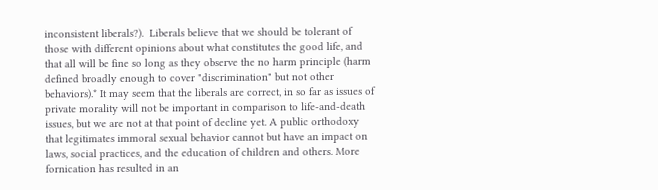inconsistent liberals?).  Liberals believe that we should be tolerant of those with different opinions about what constitutes the good life, and that all will be fine so long as they observe the no harm principle (harm defined broadly enough to cover "discrimination" but not other behaviors).* It may seem that the liberals are correct, in so far as issues of private morality will not be important in comparison to life-and-death issues, but we are not at that point of decline yet. A public orthodoxy that legitimates immoral sexual behavior cannot but have an impact on laws, social practices, and the education of children and others. More fornication has resulted in an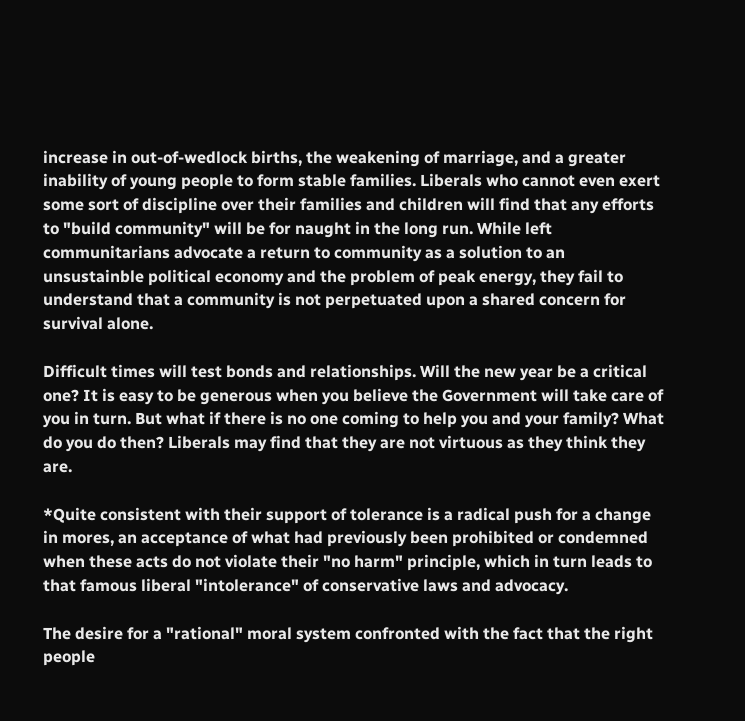increase in out-of-wedlock births, the weakening of marriage, and a greater inability of young people to form stable families. Liberals who cannot even exert some sort of discipline over their families and children will find that any efforts to "build community" will be for naught in the long run. While left communitarians advocate a return to community as a solution to an unsustainble political economy and the problem of peak energy, they fail to understand that a community is not perpetuated upon a shared concern for survival alone.

Difficult times will test bonds and relationships. Will the new year be a critical one? It is easy to be generous when you believe the Government will take care of you in turn. But what if there is no one coming to help you and your family? What do you do then? Liberals may find that they are not virtuous as they think they are.

*Quite consistent with their support of tolerance is a radical push for a change in mores, an acceptance of what had previously been prohibited or condemned when these acts do not violate their "no harm" principle, which in turn leads to that famous liberal "intolerance" of conservative laws and advocacy.

The desire for a "rational" moral system confronted with the fact that the right people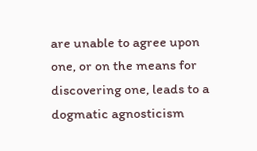are unable to agree upon one, or on the means for discovering one, leads to a dogmatic agnosticism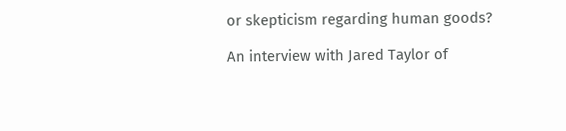or skepticism regarding human goods?

An interview with Jared Taylor of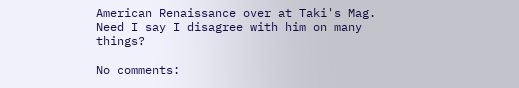American Renaissance over at Taki's Mag. Need I say I disagree with him on many things?

No comments: